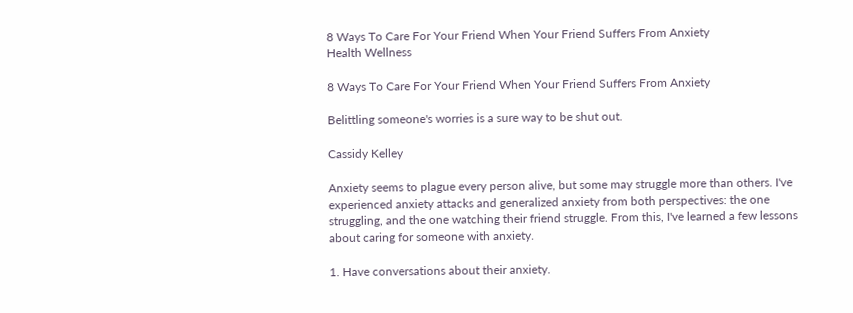8 Ways To Care For Your Friend When Your Friend Suffers From Anxiety
Health Wellness

8 Ways To Care For Your Friend When Your Friend Suffers From Anxiety

Belittling someone's worries is a sure way to be shut out.

Cassidy Kelley

Anxiety seems to plague every person alive, but some may struggle more than others. I've experienced anxiety attacks and generalized anxiety from both perspectives: the one struggling, and the one watching their friend struggle. From this, I've learned a few lessons about caring for someone with anxiety.

1. Have conversations about their anxiety.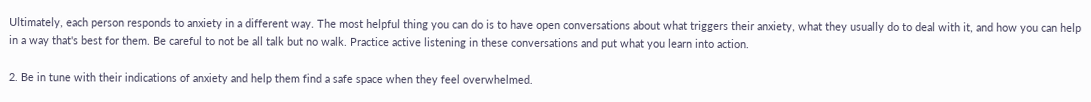Ultimately, each person responds to anxiety in a different way. The most helpful thing you can do is to have open conversations about what triggers their anxiety, what they usually do to deal with it, and how you can help in a way that's best for them. Be careful to not be all talk but no walk. Practice active listening in these conversations and put what you learn into action.

2. Be in tune with their indications of anxiety and help them find a safe space when they feel overwhelmed.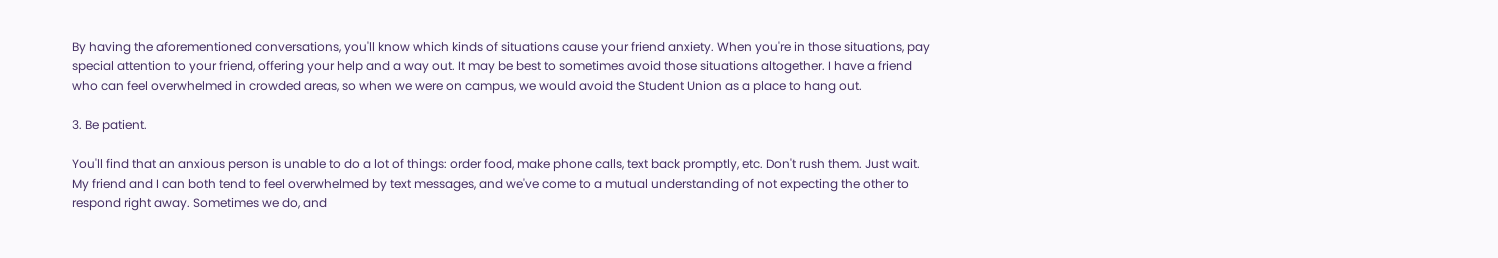By having the aforementioned conversations, you'll know which kinds of situations cause your friend anxiety. When you're in those situations, pay special attention to your friend, offering your help and a way out. It may be best to sometimes avoid those situations altogether. I have a friend who can feel overwhelmed in crowded areas, so when we were on campus, we would avoid the Student Union as a place to hang out.

3. Be patient.

You'll find that an anxious person is unable to do a lot of things: order food, make phone calls, text back promptly, etc. Don't rush them. Just wait. My friend and I can both tend to feel overwhelmed by text messages, and we've come to a mutual understanding of not expecting the other to respond right away. Sometimes we do, and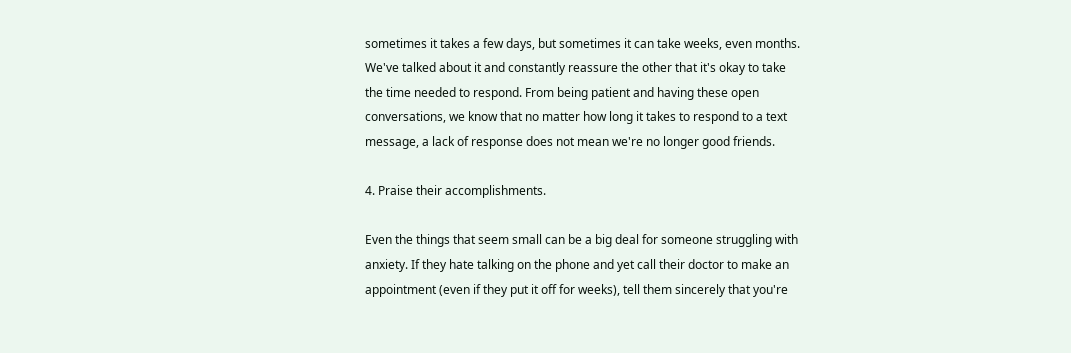sometimes it takes a few days, but sometimes it can take weeks, even months. We've talked about it and constantly reassure the other that it's okay to take the time needed to respond. From being patient and having these open conversations, we know that no matter how long it takes to respond to a text message, a lack of response does not mean we're no longer good friends.

4. Praise their accomplishments.

Even the things that seem small can be a big deal for someone struggling with anxiety. If they hate talking on the phone and yet call their doctor to make an appointment (even if they put it off for weeks), tell them sincerely that you're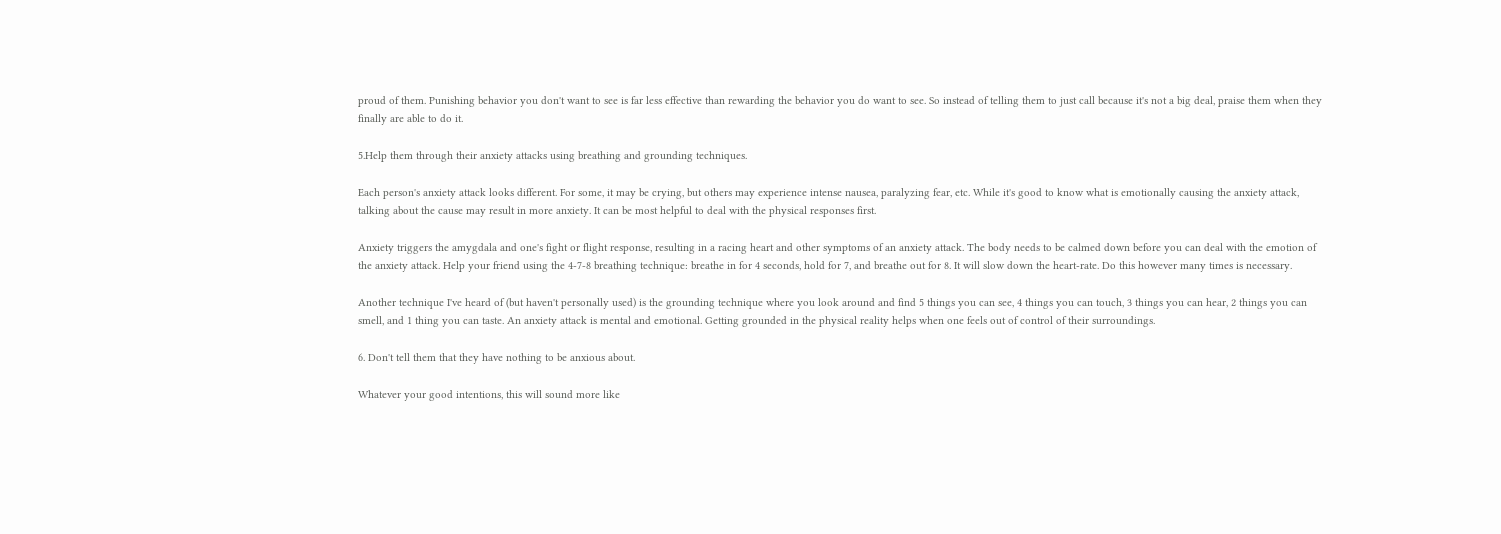proud of them. Punishing behavior you don't want to see is far less effective than rewarding the behavior you do want to see. So instead of telling them to just call because it's not a big deal, praise them when they finally are able to do it.

5.Help them through their anxiety attacks using breathing and grounding techniques.

Each person's anxiety attack looks different. For some, it may be crying, but others may experience intense nausea, paralyzing fear, etc. While it's good to know what is emotionally causing the anxiety attack, talking about the cause may result in more anxiety. It can be most helpful to deal with the physical responses first.

Anxiety triggers the amygdala and one's fight or flight response, resulting in a racing heart and other symptoms of an anxiety attack. The body needs to be calmed down before you can deal with the emotion of the anxiety attack. Help your friend using the 4-7-8 breathing technique: breathe in for 4 seconds, hold for 7, and breathe out for 8. It will slow down the heart-rate. Do this however many times is necessary.

Another technique I've heard of (but haven't personally used) is the grounding technique where you look around and find 5 things you can see, 4 things you can touch, 3 things you can hear, 2 things you can smell, and 1 thing you can taste. An anxiety attack is mental and emotional. Getting grounded in the physical reality helps when one feels out of control of their surroundings.

6. Don't tell them that they have nothing to be anxious about.

Whatever your good intentions, this will sound more like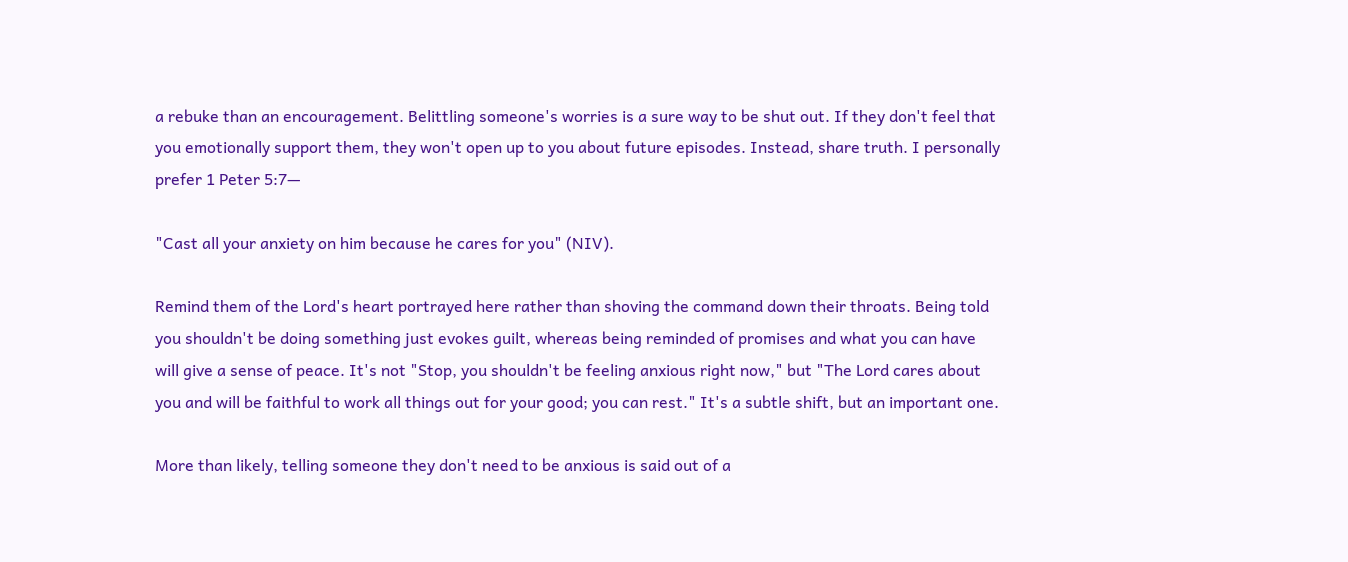a rebuke than an encouragement. Belittling someone's worries is a sure way to be shut out. If they don't feel that you emotionally support them, they won't open up to you about future episodes. Instead, share truth. I personally prefer 1 Peter 5:7—

"Cast all your anxiety on him because he cares for you" (NIV).

Remind them of the Lord's heart portrayed here rather than shoving the command down their throats. Being told you shouldn't be doing something just evokes guilt, whereas being reminded of promises and what you can have will give a sense of peace. It's not "Stop, you shouldn't be feeling anxious right now," but "The Lord cares about you and will be faithful to work all things out for your good; you can rest." It's a subtle shift, but an important one.

More than likely, telling someone they don't need to be anxious is said out of a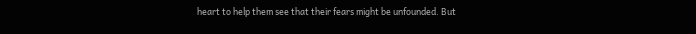heart to help them see that their fears might be unfounded. But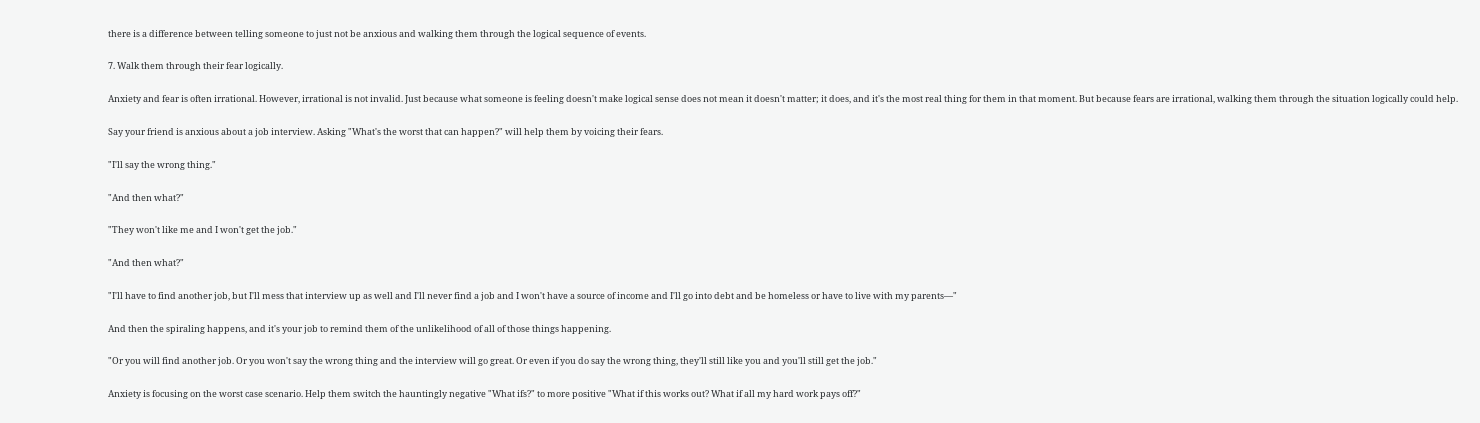there is a difference between telling someone to just not be anxious and walking them through the logical sequence of events.

7. Walk them through their fear logically.

Anxiety and fear is often irrational. However, irrational is not invalid. Just because what someone is feeling doesn't make logical sense does not mean it doesn't matter; it does, and it's the most real thing for them in that moment. But because fears are irrational, walking them through the situation logically could help.

Say your friend is anxious about a job interview. Asking "What's the worst that can happen?" will help them by voicing their fears.

"I'll say the wrong thing."

"And then what?"

"They won't like me and I won't get the job."

"And then what?"

"I'll have to find another job, but I'll mess that interview up as well and I'll never find a job and I won't have a source of income and I'll go into debt and be homeless or have to live with my parents—"

And then the spiraling happens, and it's your job to remind them of the unlikelihood of all of those things happening.

"Or you will find another job. Or you won't say the wrong thing and the interview will go great. Or even if you do say the wrong thing, they'll still like you and you'll still get the job."

Anxiety is focusing on the worst case scenario. Help them switch the hauntingly negative "What ifs?" to more positive "What if this works out? What if all my hard work pays off?"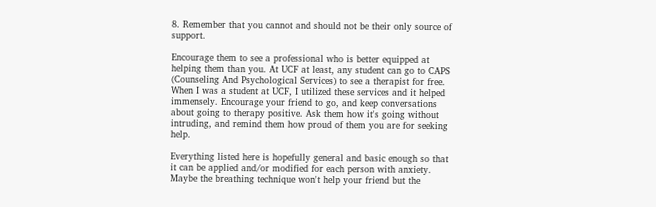8. Remember that you cannot and should not be their only source of support.

Encourage them to see a professional who is better equipped at helping them than you. At UCF at least, any student can go to CAPS (Counseling And Psychological Services) to see a therapist for free. When I was a student at UCF, I utilized these services and it helped immensely. Encourage your friend to go, and keep conversations about going to therapy positive. Ask them how it's going without intruding, and remind them how proud of them you are for seeking help.

Everything listed here is hopefully general and basic enough so that it can be applied and/or modified for each person with anxiety. Maybe the breathing technique won't help your friend but the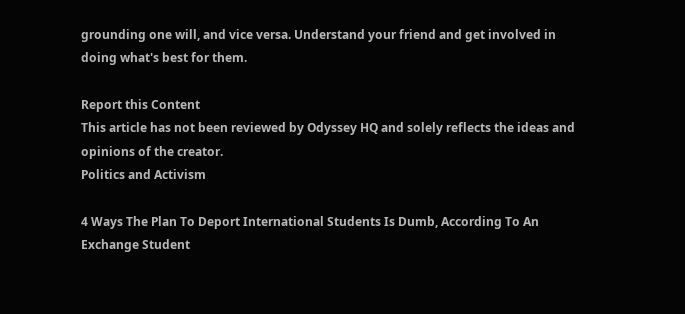grounding one will, and vice versa. Understand your friend and get involved in doing what's best for them.

Report this Content
This article has not been reviewed by Odyssey HQ and solely reflects the ideas and opinions of the creator.
Politics and Activism

4 Ways The Plan To Deport International Students Is Dumb, According To An Exchange Student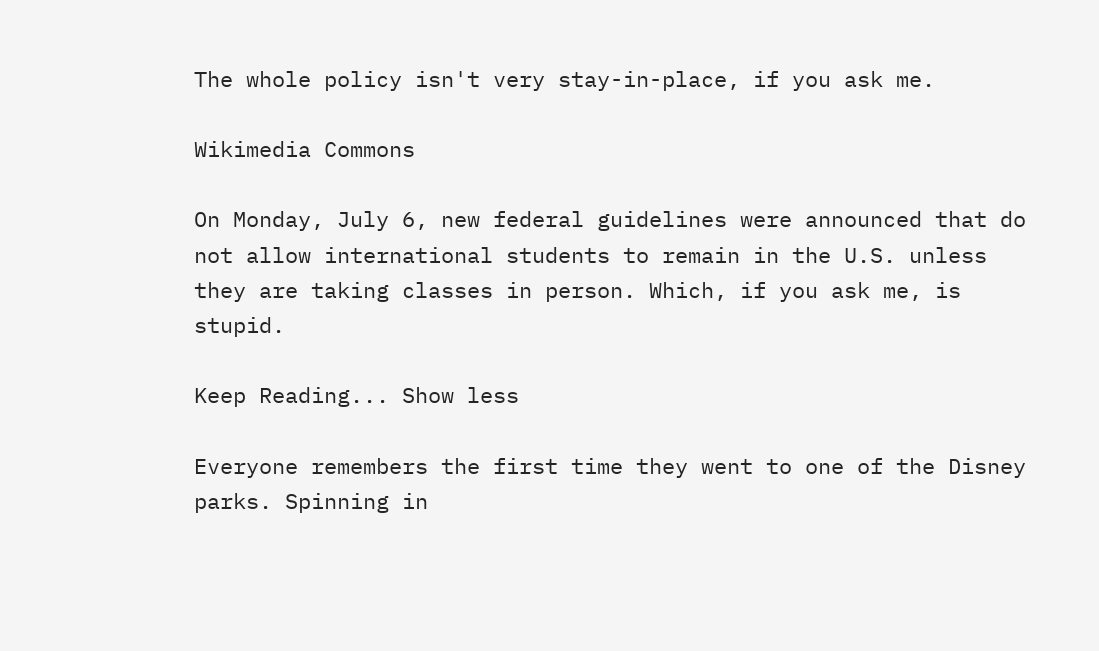The whole policy isn't very stay-in-place, if you ask me.

Wikimedia Commons

On Monday, July 6, new federal guidelines were announced that do not allow international students to remain in the U.S. unless they are taking classes in person. Which, if you ask me, is stupid.

Keep Reading... Show less

Everyone remembers the first time they went to one of the Disney parks. Spinning in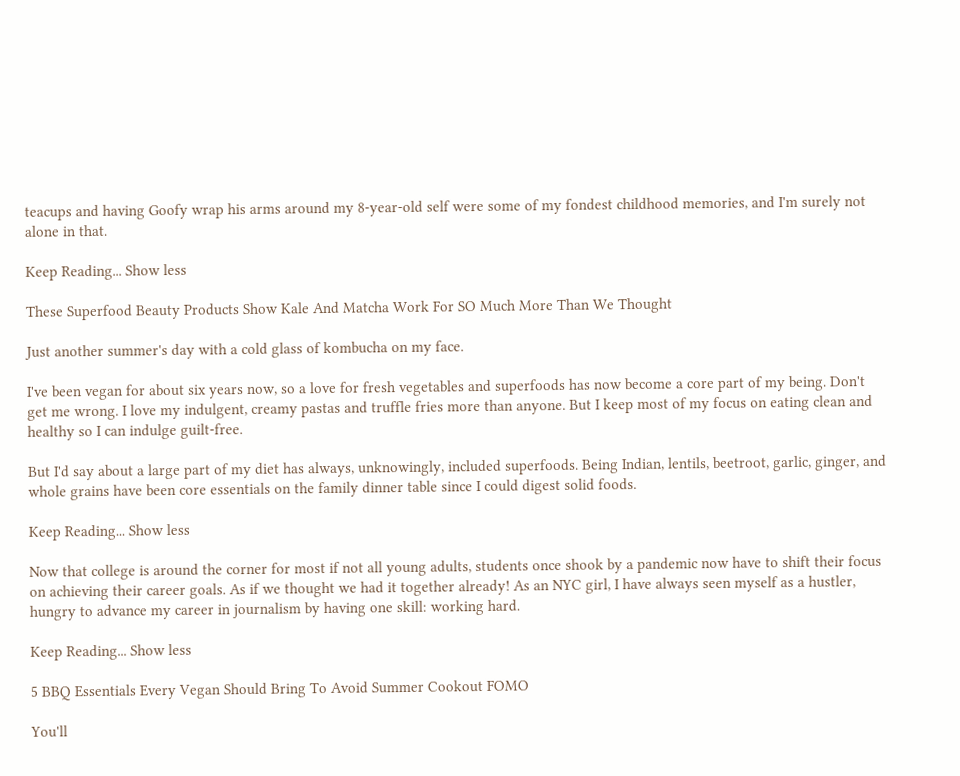teacups and having Goofy wrap his arms around my 8-year-old self were some of my fondest childhood memories, and I'm surely not alone in that.

Keep Reading... Show less

These Superfood Beauty Products Show Kale And Matcha Work For SO Much More Than We Thought

Just another summer's day with a cold glass of kombucha on my face.

I've been vegan for about six years now, so a love for fresh vegetables and superfoods has now become a core part of my being. Don't get me wrong. I love my indulgent, creamy pastas and truffle fries more than anyone. But I keep most of my focus on eating clean and healthy so I can indulge guilt-free.

But I'd say about a large part of my diet has always, unknowingly, included superfoods. Being Indian, lentils, beetroot, garlic, ginger, and whole grains have been core essentials on the family dinner table since I could digest solid foods.

Keep Reading... Show less

Now that college is around the corner for most if not all young adults, students once shook by a pandemic now have to shift their focus on achieving their career goals. As if we thought we had it together already! As an NYC girl, I have always seen myself as a hustler, hungry to advance my career in journalism by having one skill: working hard.

Keep Reading... Show less

5 BBQ Essentials Every Vegan Should Bring To Avoid Summer Cookout FOMO

You'll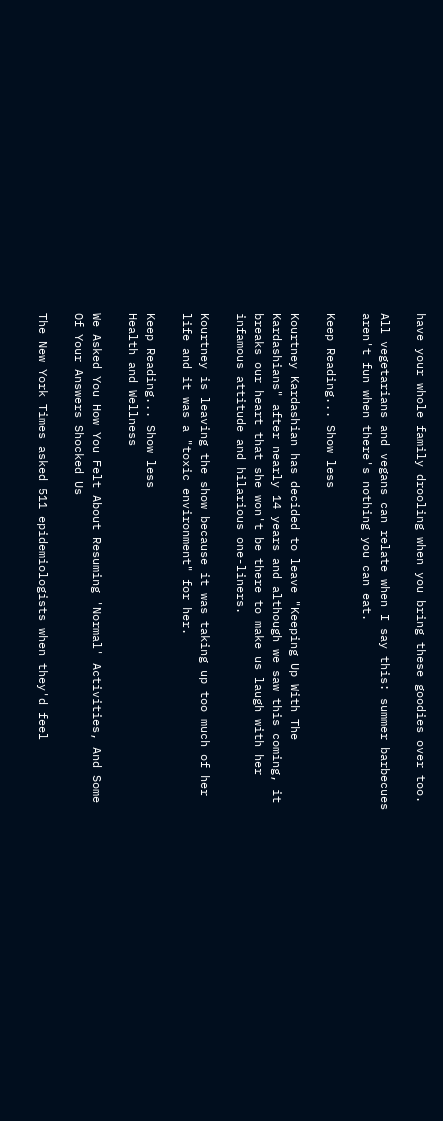have your whole family drooling when you bring these goodies over too.

All vegetarians and vegans can relate when I say this: summer barbecues aren't fun when there's nothing you can eat.

Keep Reading... Show less

Kourtney Kardashian has decided to leave "Keeping Up With The Kardashians" after nearly 14 years and although we saw this coming, it breaks our heart that she won't be there to make us laugh with her infamous attitude and hilarious one-liners.

Kourtney is leaving the show because it was taking up too much of her life and it was a "toxic environment" for her.

Keep Reading... Show less
Health and Wellness

We Asked You How You Felt About Resuming 'Normal' Activities, And Some Of Your Answers Shocked Us

The New York Times asked 511 epidemiologists when they'd feel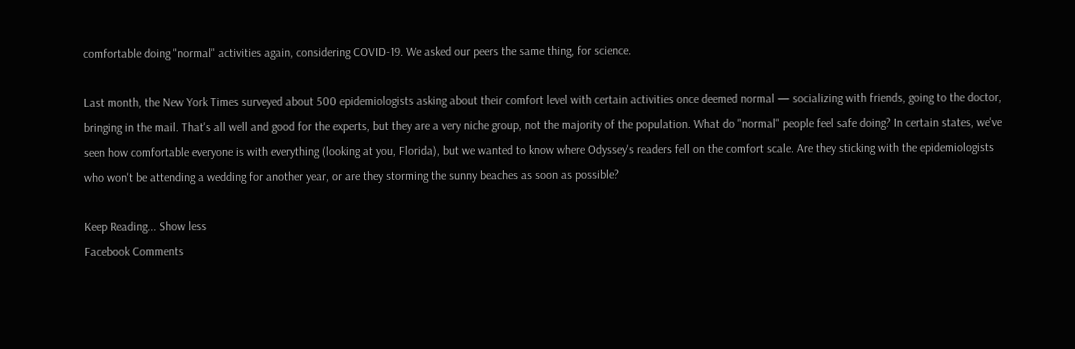comfortable doing "normal" activities again, considering COVID-19. We asked our peers the same thing, for science.

Last month, the New York Times surveyed about 500 epidemiologists asking about their comfort level with certain activities once deemed normal — socializing with friends, going to the doctor, bringing in the mail. That's all well and good for the experts, but they are a very niche group, not the majority of the population. What do "normal" people feel safe doing? In certain states, we've seen how comfortable everyone is with everything (looking at you, Florida), but we wanted to know where Odyssey's readers fell on the comfort scale. Are they sticking with the epidemiologists who won't be attending a wedding for another year, or are they storming the sunny beaches as soon as possible?

Keep Reading... Show less
Facebook Comments